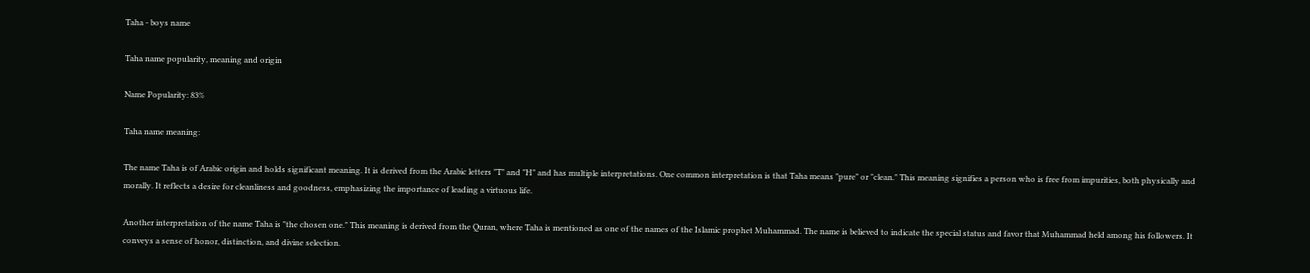Taha - boys name

Taha name popularity, meaning and origin

Name Popularity: 83%

Taha name meaning:

The name Taha is of Arabic origin and holds significant meaning. It is derived from the Arabic letters "T" and "H" and has multiple interpretations. One common interpretation is that Taha means "pure" or "clean." This meaning signifies a person who is free from impurities, both physically and morally. It reflects a desire for cleanliness and goodness, emphasizing the importance of leading a virtuous life.

Another interpretation of the name Taha is "the chosen one." This meaning is derived from the Quran, where Taha is mentioned as one of the names of the Islamic prophet Muhammad. The name is believed to indicate the special status and favor that Muhammad held among his followers. It conveys a sense of honor, distinction, and divine selection.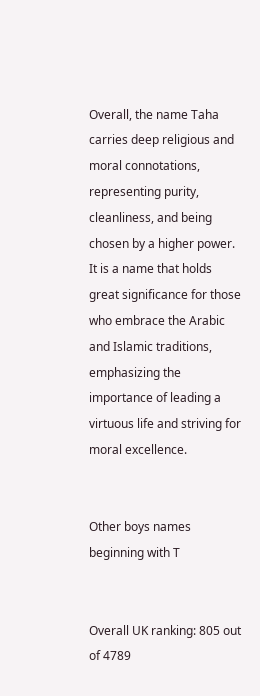Overall, the name Taha carries deep religious and moral connotations, representing purity, cleanliness, and being chosen by a higher power. It is a name that holds great significance for those who embrace the Arabic and Islamic traditions, emphasizing the importance of leading a virtuous life and striving for moral excellence.


Other boys names beginning with T


Overall UK ranking: 805 out of 4789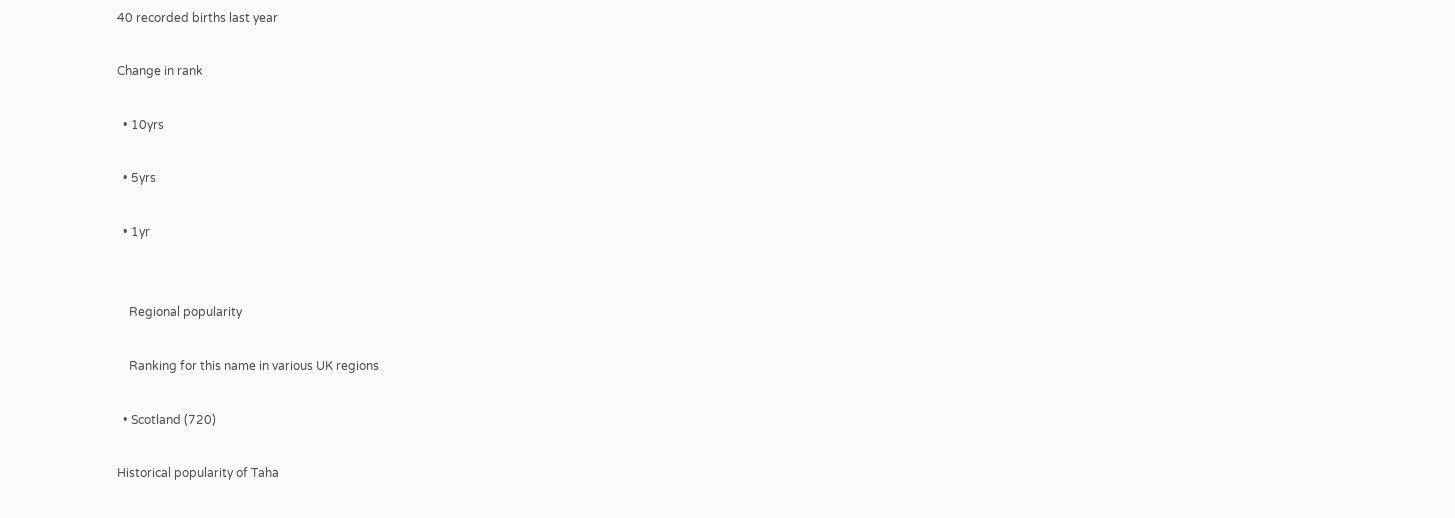40 recorded births last year

Change in rank

  • 10yrs

  • 5yrs

  • 1yr


    Regional popularity

    Ranking for this name in various UK regions

  • Scotland (720)

Historical popularity of Taha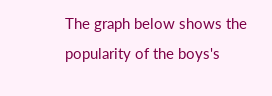The graph below shows the popularity of the boys's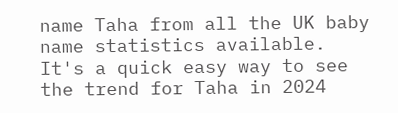name Taha from all the UK baby name statistics available. It's a quick easy way to see the trend for Taha in 2024